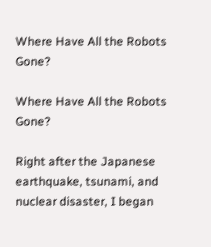Where Have All the Robots Gone?

Where Have All the Robots Gone?

Right after the Japanese earthquake, tsunami, and nuclear disaster, I began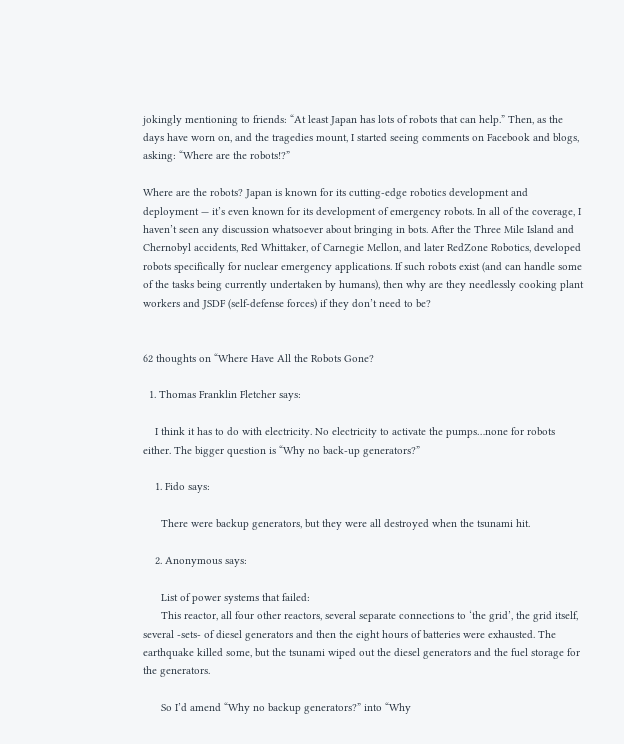jokingly mentioning to friends: “At least Japan has lots of robots that can help.” Then, as the days have worn on, and the tragedies mount, I started seeing comments on Facebook and blogs, asking: “Where are the robots!?”

Where are the robots? Japan is known for its cutting-edge robotics development and deployment — it’s even known for its development of emergency robots. In all of the coverage, I haven’t seen any discussion whatsoever about bringing in bots. After the Three Mile Island and Chernobyl accidents, Red Whittaker, of Carnegie Mellon, and later RedZone Robotics, developed robots specifically for nuclear emergency applications. If such robots exist (and can handle some of the tasks being currently undertaken by humans), then why are they needlessly cooking plant workers and JSDF (self-defense forces) if they don’t need to be?


62 thoughts on “Where Have All the Robots Gone?

  1. Thomas Franklin Fletcher says:

    I think it has to do with electricity. No electricity to activate the pumps…none for robots either. The bigger question is “Why no back-up generators?”

    1. Fido says:

      There were backup generators, but they were all destroyed when the tsunami hit.

    2. Anonymous says:

      List of power systems that failed:
      This reactor, all four other reactors, several separate connections to ‘the grid’, the grid itself, several -sets- of diesel generators and then the eight hours of batteries were exhausted. The earthquake killed some, but the tsunami wiped out the diesel generators and the fuel storage for the generators.

      So I’d amend “Why no backup generators?” into “Why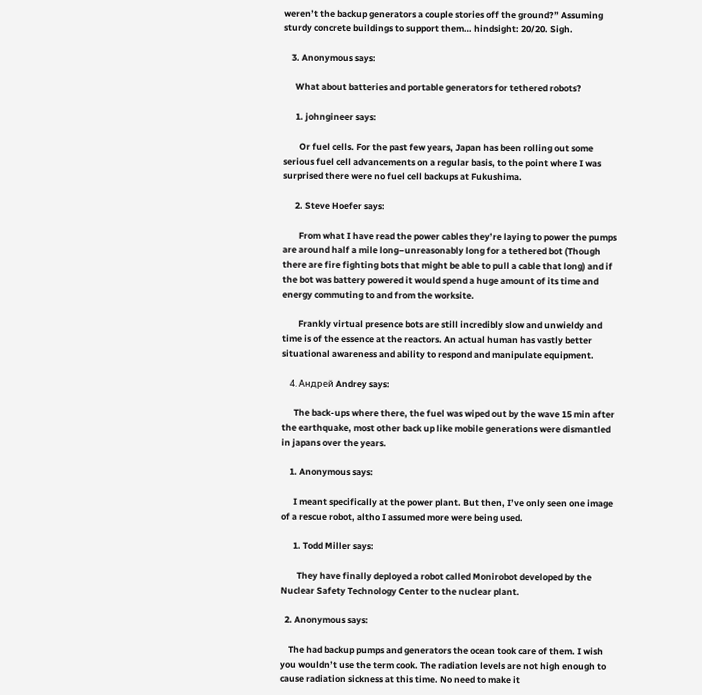weren’t the backup generators a couple stories off the ground?” Assuming sturdy concrete buildings to support them… hindsight: 20/20. Sigh.

    3. Anonymous says:

      What about batteries and portable generators for tethered robots?

      1. johngineer says:

        Or fuel cells. For the past few years, Japan has been rolling out some serious fuel cell advancements on a regular basis, to the point where I was surprised there were no fuel cell backups at Fukushima.

      2. Steve Hoefer says:

        From what I have read the power cables they’re laying to power the pumps are around half a mile long–unreasonably long for a tethered bot (Though there are fire fighting bots that might be able to pull a cable that long) and if the bot was battery powered it would spend a huge amount of its time and energy commuting to and from the worksite.

        Frankly virtual presence bots are still incredibly slow and unwieldy and time is of the essence at the reactors. An actual human has vastly better situational awareness and ability to respond and manipulate equipment.

    4. Андрей Andrey says:

      The back-ups where there, the fuel was wiped out by the wave 15 min after the earthquake, most other back up like mobile generations were dismantled in japans over the years.

    1. Anonymous says:

      I meant specifically at the power plant. But then, I’ve only seen one image of a rescue robot, altho I assumed more were being used.

      1. Todd Miller says:

        They have finally deployed a robot called Monirobot developed by the Nuclear Safety Technology Center to the nuclear plant.

  2. Anonymous says:

    The had backup pumps and generators the ocean took care of them. I wish you wouldn’t use the term cook. The radiation levels are not high enough to cause radiation sickness at this time. No need to make it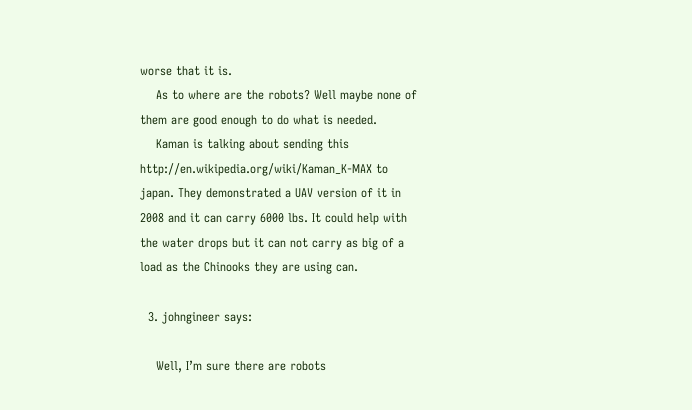worse that it is.
    As to where are the robots? Well maybe none of them are good enough to do what is needed.
    Kaman is talking about sending this http://en.wikipedia.org/wiki/Kaman_K-MAX to japan. They demonstrated a UAV version of it in 2008 and it can carry 6000 lbs. It could help with the water drops but it can not carry as big of a load as the Chinooks they are using can.

  3. johngineer says:

    Well, I’m sure there are robots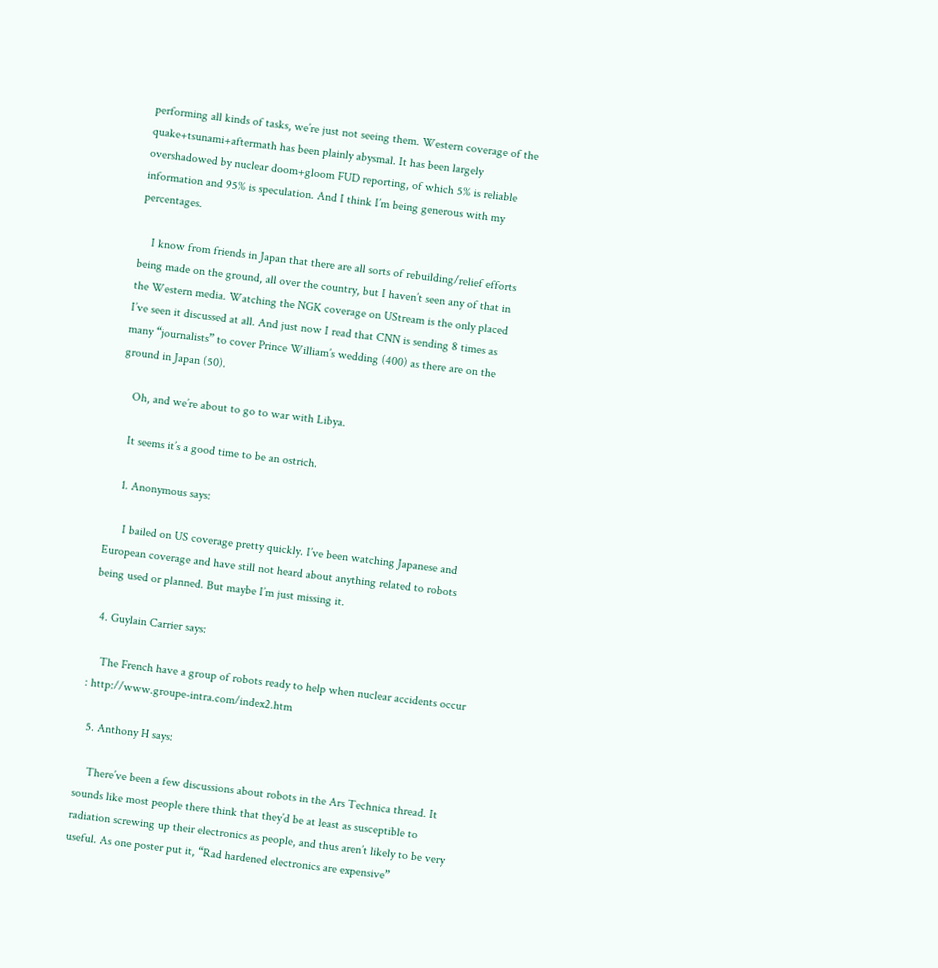performing all kinds of tasks, we’re just not seeing them. Western coverage of the quake+tsunami+aftermath has been plainly abysmal. It has been largely overshadowed by nuclear doom+gloom FUD reporting, of which 5% is reliable information and 95% is speculation. And I think I’m being generous with my percentages.

    I know from friends in Japan that there are all sorts of rebuilding/relief efforts being made on the ground, all over the country, but I haven’t seen any of that in the Western media. Watching the NGK coverage on UStream is the only placed I’ve seen it discussed at all. And just now I read that CNN is sending 8 times as many “journalists” to cover Prince William’s wedding (400) as there are on the ground in Japan (50).

    Oh, and we’re about to go to war with Libya.

    It seems it’s a good time to be an ostrich.

    1. Anonymous says:

      I bailed on US coverage pretty quickly. I’ve been watching Japanese and European coverage and have still not heard about anything related to robots being used or planned. But maybe I’m just missing it.

  4. Guylain Carrier says:

    The French have a group of robots ready to help when nuclear accidents occur : http://www.groupe-intra.com/index2.htm

  5. Anthony H says:

    There’ve been a few discussions about robots in the Ars Technica thread. It sounds like most people there think that they’d be at least as susceptible to radiation screwing up their electronics as people, and thus aren’t likely to be very useful. As one poster put it, “Rad hardened electronics are expensive”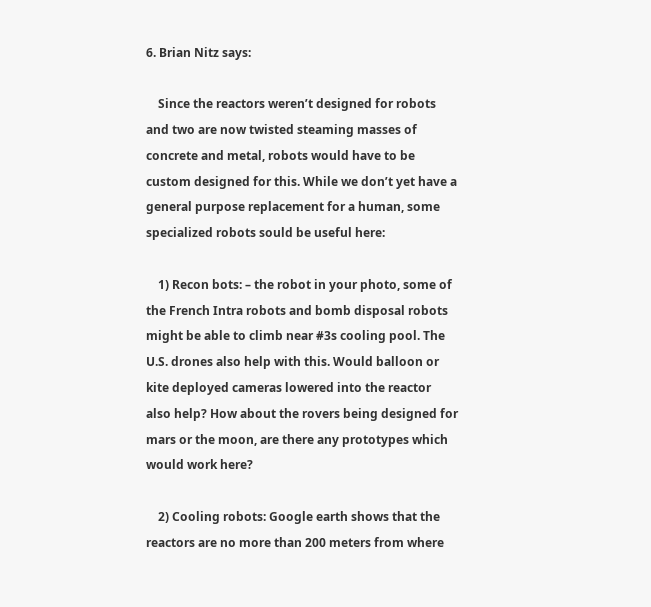6. Brian Nitz says:

    Since the reactors weren’t designed for robots and two are now twisted steaming masses of concrete and metal, robots would have to be custom designed for this. While we don’t yet have a general purpose replacement for a human, some specialized robots sould be useful here:

    1) Recon bots: – the robot in your photo, some of the French Intra robots and bomb disposal robots might be able to climb near #3s cooling pool. The U.S. drones also help with this. Would balloon or kite deployed cameras lowered into the reactor also help? How about the rovers being designed for mars or the moon, are there any prototypes which would work here?

    2) Cooling robots: Google earth shows that the reactors are no more than 200 meters from where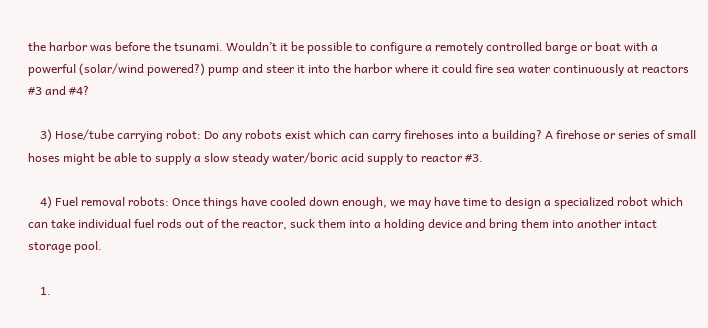the harbor was before the tsunami. Wouldn’t it be possible to configure a remotely controlled barge or boat with a powerful (solar/wind powered?) pump and steer it into the harbor where it could fire sea water continuously at reactors #3 and #4?

    3) Hose/tube carrying robot: Do any robots exist which can carry firehoses into a building? A firehose or series of small hoses might be able to supply a slow steady water/boric acid supply to reactor #3.

    4) Fuel removal robots: Once things have cooled down enough, we may have time to design a specialized robot which can take individual fuel rods out of the reactor, suck them into a holding device and bring them into another intact storage pool.

    1.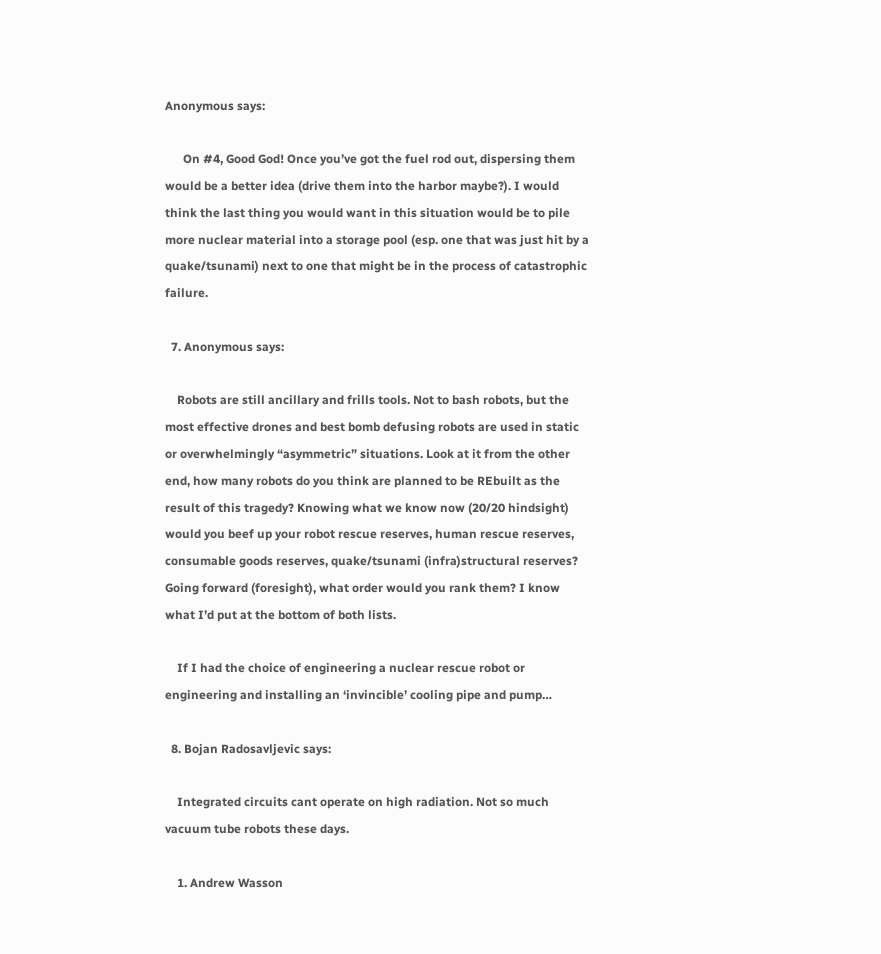Anonymous says:

      On #4, Good God! Once you’ve got the fuel rod out, dispersing them would be a better idea (drive them into the harbor maybe?). I would think the last thing you would want in this situation would be to pile more nuclear material into a storage pool (esp. one that was just hit by a quake/tsunami) next to one that might be in the process of catastrophic failure.

  7. Anonymous says:

    Robots are still ancillary and frills tools. Not to bash robots, but the most effective drones and best bomb defusing robots are used in static or overwhelmingly “asymmetric” situations. Look at it from the other end, how many robots do you think are planned to be REbuilt as the result of this tragedy? Knowing what we know now (20/20 hindsight) would you beef up your robot rescue reserves, human rescue reserves, consumable goods reserves, quake/tsunami (infra)structural reserves? Going forward (foresight), what order would you rank them? I know what I’d put at the bottom of both lists.

    If I had the choice of engineering a nuclear rescue robot or engineering and installing an ‘invincible’ cooling pipe and pump…

  8. Bojan Radosavljevic says:

    Integrated circuits cant operate on high radiation. Not so much vacuum tube robots these days.

    1. Andrew Wasson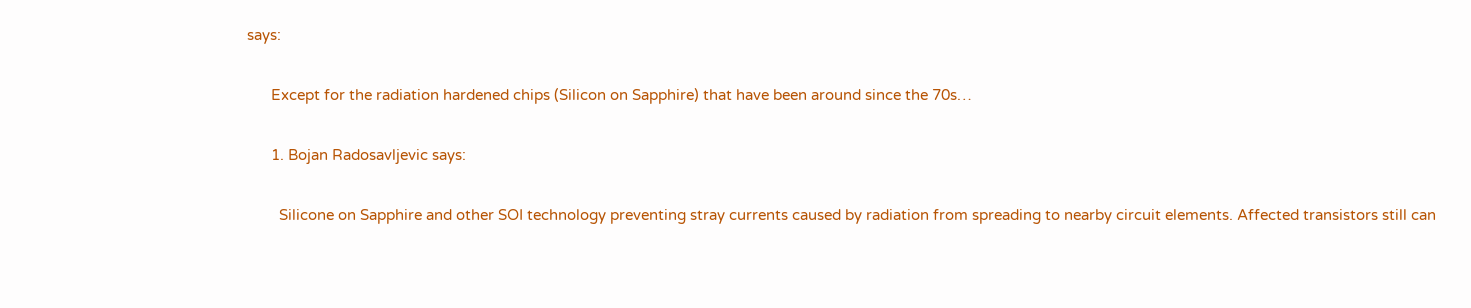says:

      Except for the radiation hardened chips (Silicon on Sapphire) that have been around since the 70s…

      1. Bojan Radosavljevic says:

        Silicone on Sapphire and other SOI technology preventing stray currents caused by radiation from spreading to nearby circuit elements. Affected transistors still can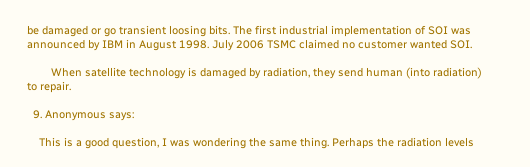be damaged or go transient loosing bits. The first industrial implementation of SOI was announced by IBM in August 1998. July 2006 TSMC claimed no customer wanted SOI.

        When satellite technology is damaged by radiation, they send human (into radiation) to repair.

  9. Anonymous says:

    This is a good question, I was wondering the same thing. Perhaps the radiation levels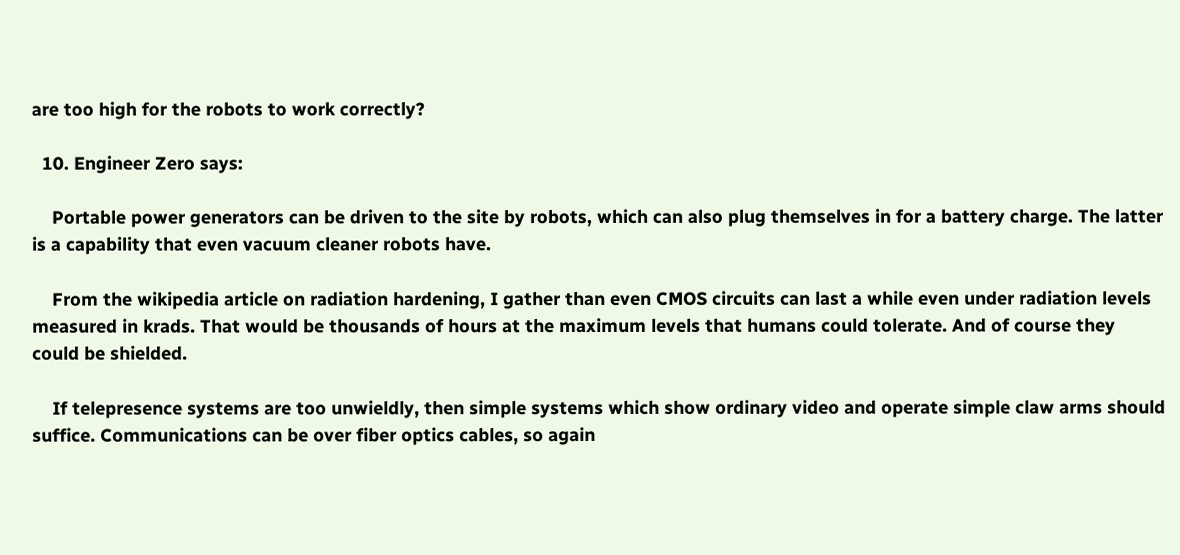are too high for the robots to work correctly?

  10. Engineer Zero says:

    Portable power generators can be driven to the site by robots, which can also plug themselves in for a battery charge. The latter is a capability that even vacuum cleaner robots have.

    From the wikipedia article on radiation hardening, I gather than even CMOS circuits can last a while even under radiation levels measured in krads. That would be thousands of hours at the maximum levels that humans could tolerate. And of course they could be shielded.

    If telepresence systems are too unwieldly, then simple systems which show ordinary video and operate simple claw arms should suffice. Communications can be over fiber optics cables, so again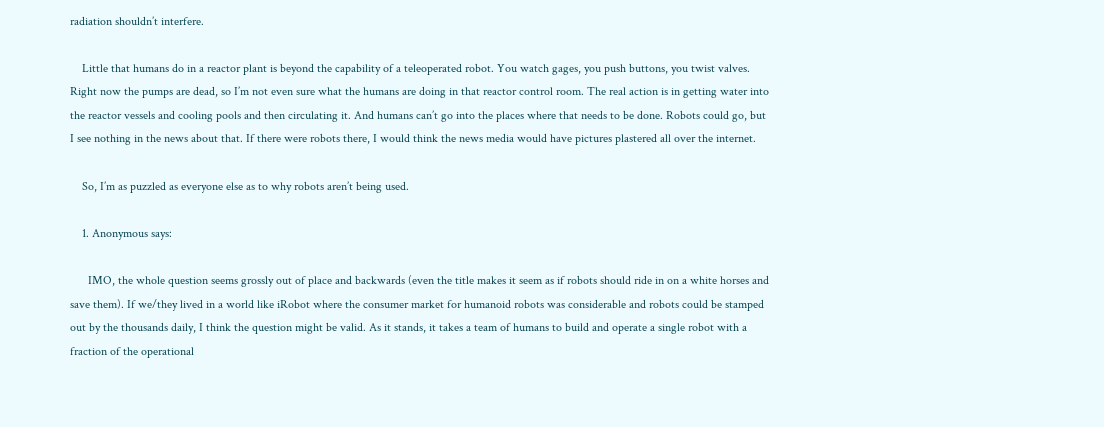radiation shouldn’t interfere.

    Little that humans do in a reactor plant is beyond the capability of a teleoperated robot. You watch gages, you push buttons, you twist valves. Right now the pumps are dead, so I’m not even sure what the humans are doing in that reactor control room. The real action is in getting water into the reactor vessels and cooling pools and then circulating it. And humans can’t go into the places where that needs to be done. Robots could go, but I see nothing in the news about that. If there were robots there, I would think the news media would have pictures plastered all over the internet.

    So, I’m as puzzled as everyone else as to why robots aren’t being used.

    1. Anonymous says:

      IMO, the whole question seems grossly out of place and backwards (even the title makes it seem as if robots should ride in on a white horses and save them). If we/they lived in a world like iRobot where the consumer market for humanoid robots was considerable and robots could be stamped out by the thousands daily, I think the question might be valid. As it stands, it takes a team of humans to build and operate a single robot with a fraction of the operational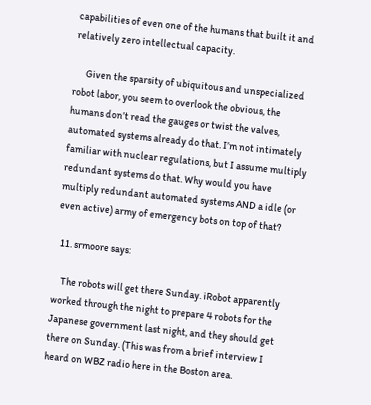capabilities of even one of the humans that built it and relatively zero intellectual capacity.

      Given the sparsity of ubiquitous and unspecialized robot labor, you seem to overlook the obvious, the humans don’t read the gauges or twist the valves, automated systems already do that. I’m not intimately familiar with nuclear regulations, but I assume multiply redundant systems do that. Why would you have multiply redundant automated systems AND a idle (or even active) army of emergency bots on top of that?

  11. srmoore says:

    The robots will get there Sunday. iRobot apparently worked through the night to prepare 4 robots for the Japanese government last night, and they should get there on Sunday. (This was from a brief interview I heard on WBZ radio here in the Boston area.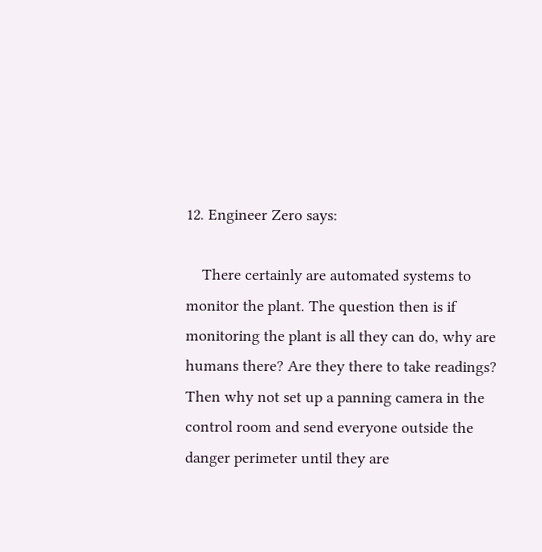12. Engineer Zero says:

    There certainly are automated systems to monitor the plant. The question then is if monitoring the plant is all they can do, why are humans there? Are they there to take readings? Then why not set up a panning camera in the control room and send everyone outside the danger perimeter until they are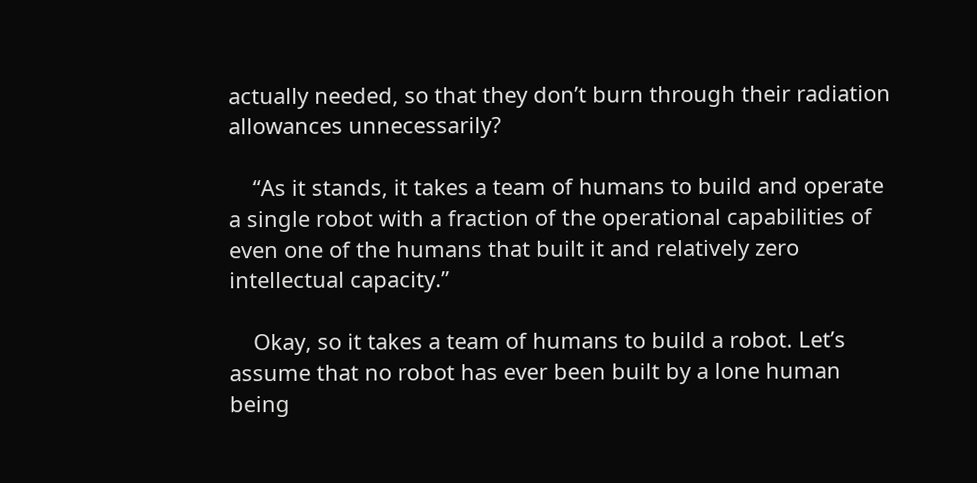actually needed, so that they don’t burn through their radiation allowances unnecessarily?

    “As it stands, it takes a team of humans to build and operate a single robot with a fraction of the operational capabilities of even one of the humans that built it and relatively zero intellectual capacity.”

    Okay, so it takes a team of humans to build a robot. Let’s assume that no robot has ever been built by a lone human being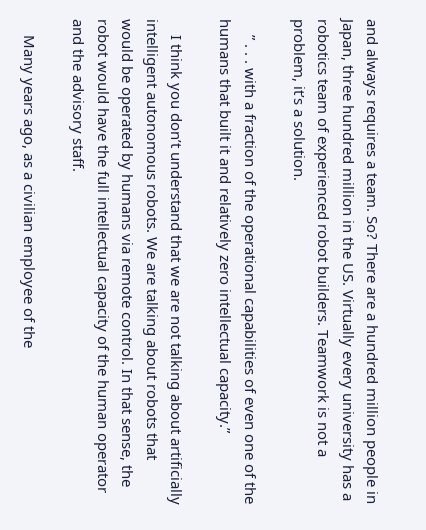and always requires a team. So? There are a hundred million people in Japan, three hundred million in the US. Virtually every university has a robotics team of experienced robot builders. Teamwork is not a problem, it’s a solution.

    ” . . . with a fraction of the operational capabilities of even one of the humans that built it and relatively zero intellectual capacity.”

    I think you don’t understand that we are not talking about artificially intelligent autonomous robots. We are talking about robots that would be operated by humans via remote control. In that sense, the robot would have the full intellectual capacity of the human operator and the advisory staff.

    Many years ago, as a civilian employee of the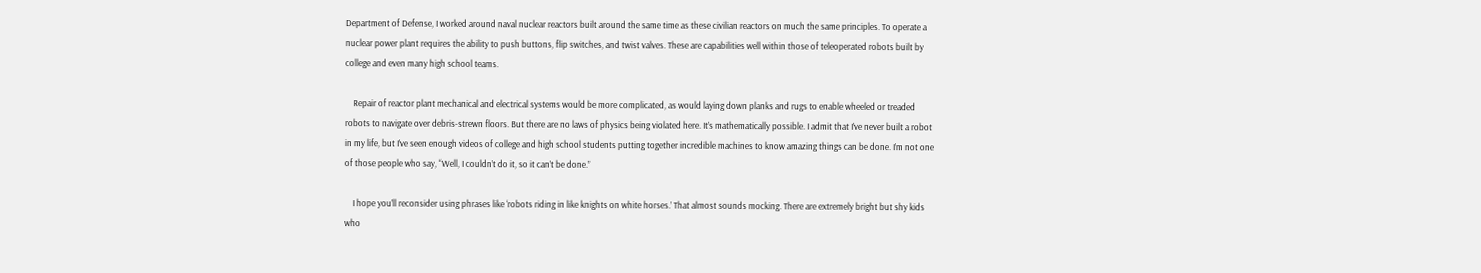Department of Defense, I worked around naval nuclear reactors built around the same time as these civilian reactors on much the same principles. To operate a nuclear power plant requires the ability to push buttons, flip switches, and twist valves. These are capabilities well within those of teleoperated robots built by college and even many high school teams.

    Repair of reactor plant mechanical and electrical systems would be more complicated, as would laying down planks and rugs to enable wheeled or treaded robots to navigate over debris-strewn floors. But there are no laws of physics being violated here. It’s mathematically possible. I admit that I’ve never built a robot in my life, but I’ve seen enough videos of college and high school students putting together incredible machines to know amazing things can be done. I’m not one of those people who say, “Well, I couldn’t do it, so it can’t be done.”

    I hope you’ll reconsider using phrases like ‘robots riding in like knights on white horses.’ That almost sounds mocking. There are extremely bright but shy kids who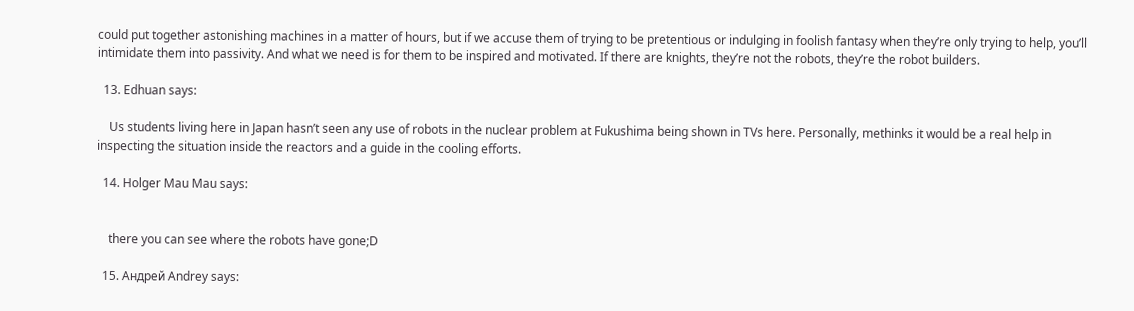could put together astonishing machines in a matter of hours, but if we accuse them of trying to be pretentious or indulging in foolish fantasy when they’re only trying to help, you’ll intimidate them into passivity. And what we need is for them to be inspired and motivated. If there are knights, they’re not the robots, they’re the robot builders.

  13. Edhuan says:

    Us students living here in Japan hasn’t seen any use of robots in the nuclear problem at Fukushima being shown in TVs here. Personally, methinks it would be a real help in inspecting the situation inside the reactors and a guide in the cooling efforts.

  14. Holger Mau Mau says:


    there you can see where the robots have gone;D

  15. Андрей Andrey says: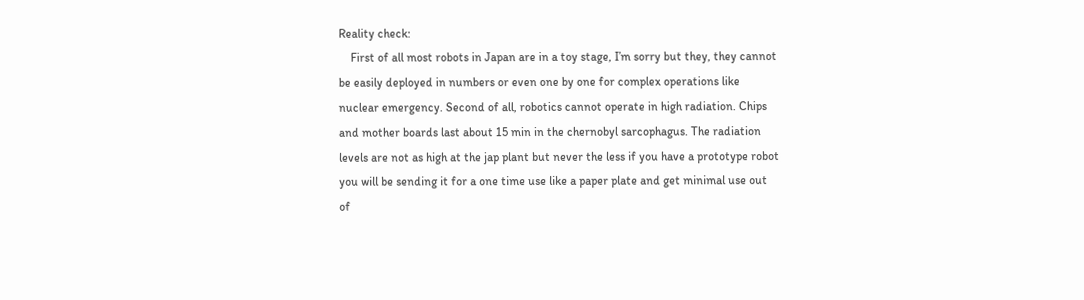Reality check:
    First of all most robots in Japan are in a toy stage, I’m sorry but they, they cannot be easily deployed in numbers or even one by one for complex operations like nuclear emergency. Second of all, robotics cannot operate in high radiation. Chips and mother boards last about 15 min in the chernobyl sarcophagus. The radiation levels are not as high at the jap plant but never the less if you have a prototype robot you will be sending it for a one time use like a paper plate and get minimal use out of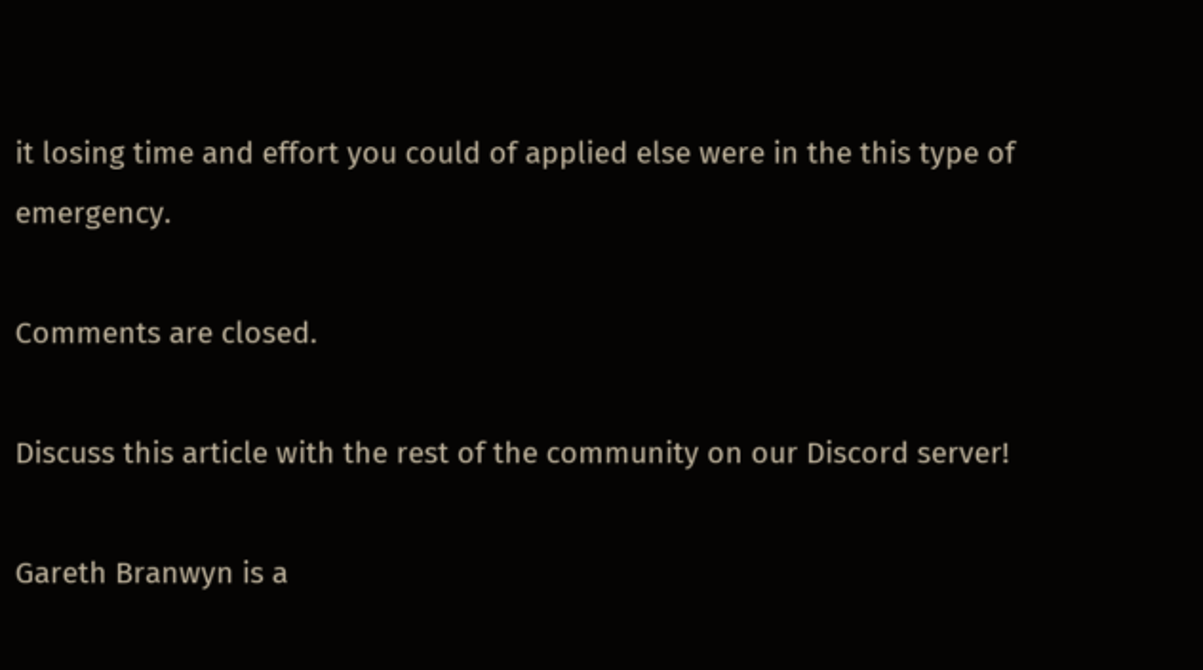it losing time and effort you could of applied else were in the this type of emergency.

Comments are closed.

Discuss this article with the rest of the community on our Discord server!

Gareth Branwyn is a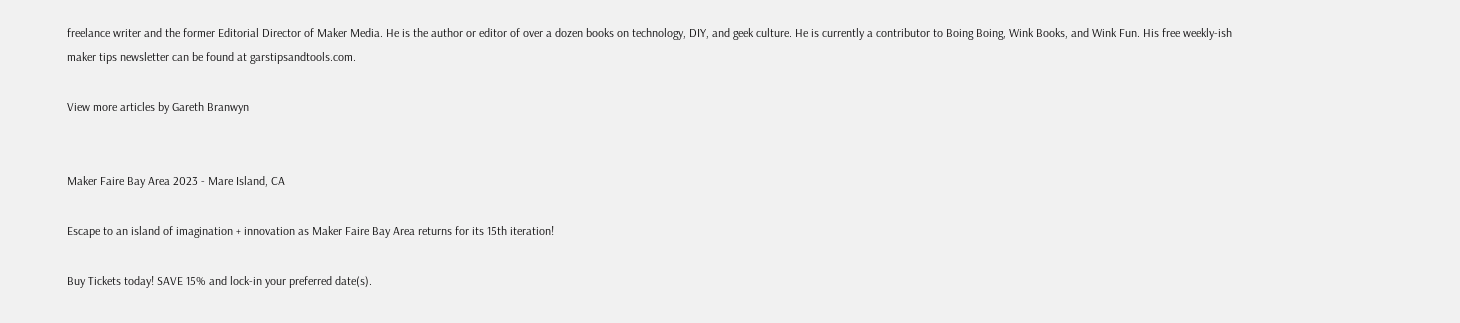freelance writer and the former Editorial Director of Maker Media. He is the author or editor of over a dozen books on technology, DIY, and geek culture. He is currently a contributor to Boing Boing, Wink Books, and Wink Fun. His free weekly-ish maker tips newsletter can be found at garstipsandtools.com.

View more articles by Gareth Branwyn


Maker Faire Bay Area 2023 - Mare Island, CA

Escape to an island of imagination + innovation as Maker Faire Bay Area returns for its 15th iteration!

Buy Tickets today! SAVE 15% and lock-in your preferred date(s).